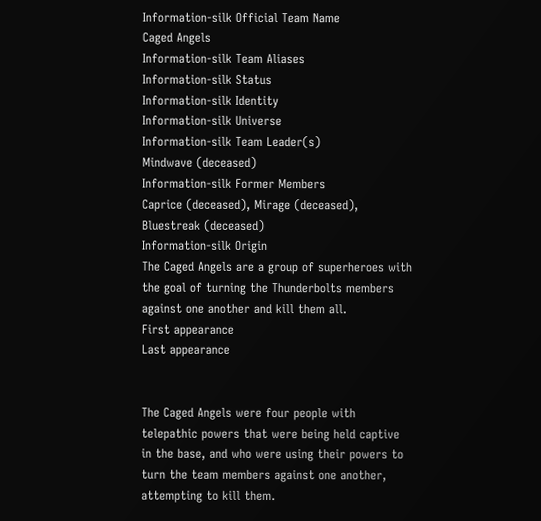Information-silk Official Team Name
Caged Angels
Information-silk Team Aliases
Information-silk Status
Information-silk Identity
Information-silk Universe
Information-silk Team Leader(s)
Mindwave (deceased)
Information-silk Former Members
Caprice (deceased), Mirage (deceased), Bluestreak (deceased)
Information-silk Origin
The Caged Angels are a group of superheroes with the goal of turning the Thunderbolts members against one another and kill them all.
First appearance
Last appearance


The Caged Angels were four people with telepathic powers that were being held captive in the base, and who were using their powers to turn the team members against one another, attempting to kill them.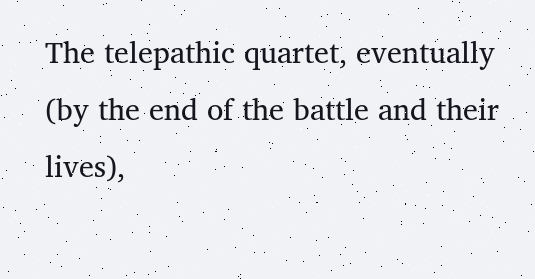The telepathic quartet, eventually (by the end of the battle and their lives),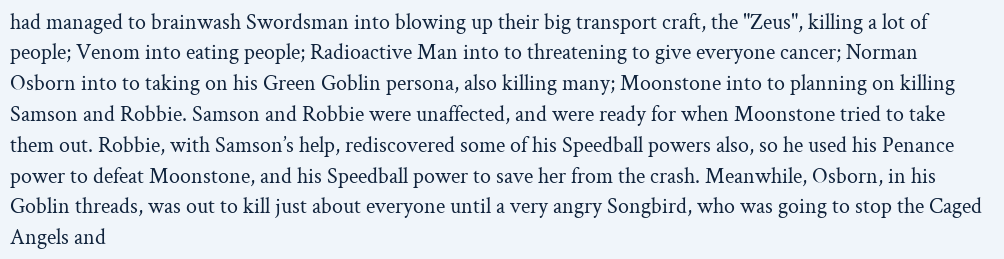had managed to brainwash Swordsman into blowing up their big transport craft, the "Zeus", killing a lot of people; Venom into eating people; Radioactive Man into to threatening to give everyone cancer; Norman Osborn into to taking on his Green Goblin persona, also killing many; Moonstone into to planning on killing Samson and Robbie. Samson and Robbie were unaffected, and were ready for when Moonstone tried to take them out. Robbie, with Samson’s help, rediscovered some of his Speedball powers also, so he used his Penance power to defeat Moonstone, and his Speedball power to save her from the crash. Meanwhile, Osborn, in his Goblin threads, was out to kill just about everyone until a very angry Songbird, who was going to stop the Caged Angels and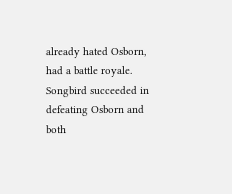already hated Osborn, had a battle royale. Songbird succeeded in defeating Osborn and both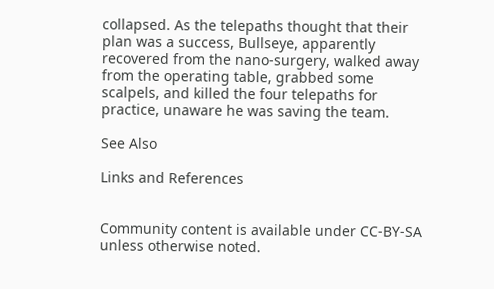collapsed. As the telepaths thought that their plan was a success, Bullseye, apparently recovered from the nano-surgery, walked away from the operating table, grabbed some scalpels, and killed the four telepaths for practice, unaware he was saving the team.

See Also

Links and References


Community content is available under CC-BY-SA unless otherwise noted.